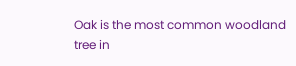Oak is the most common woodland tree in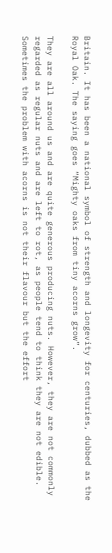Britain. It has been a national symbol of strength and longevity for centuries, dubbed as the Royal Oak. The saying goes “Mighty oaks from tiny acorns grow”.

They are all around us and are quite generous producing nuts. However, they are not commonly regarded as regular nuts and are left to rot, as people tend to think they are not edible. Sometimes the problem with acorns is not their flavour but the effort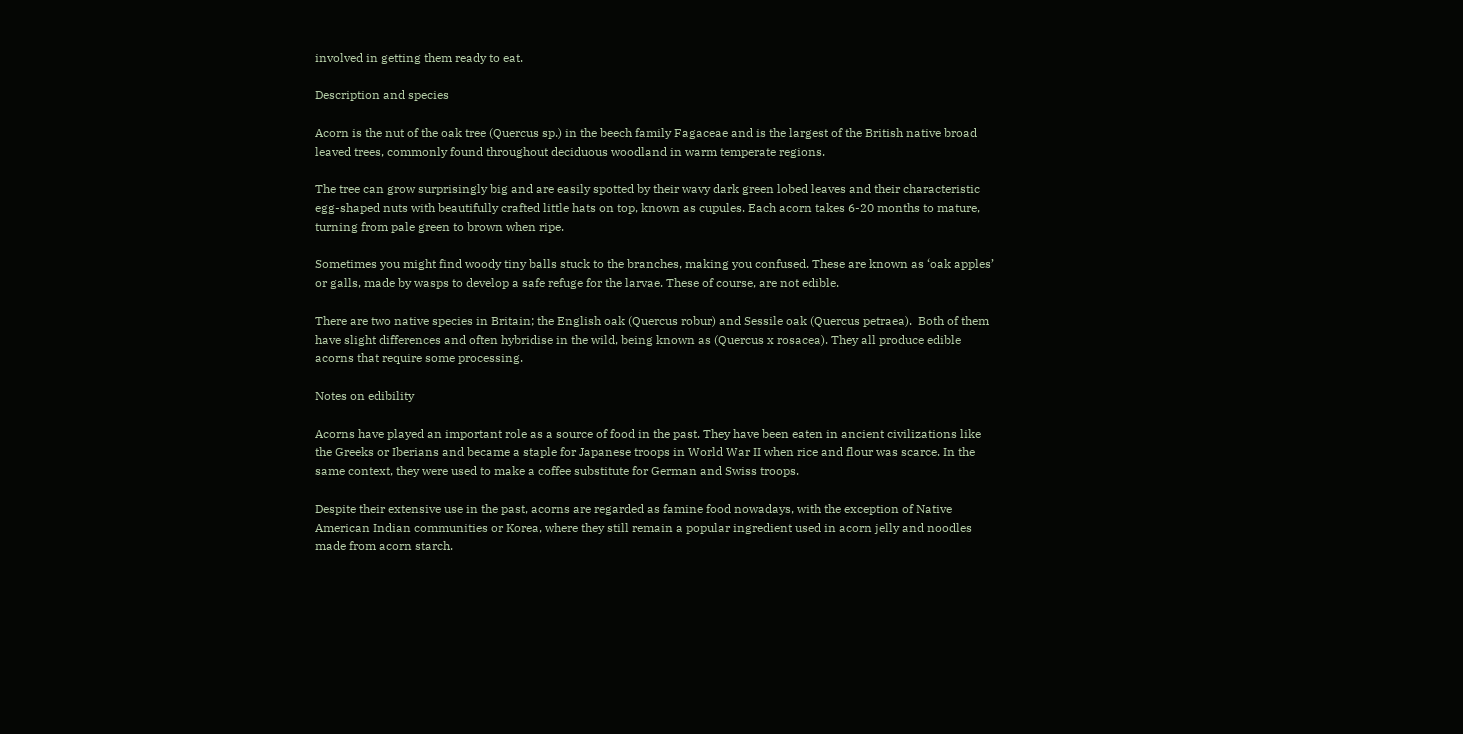involved in getting them ready to eat.

Description and species

Acorn is the nut of the oak tree (Quercus sp.) in the beech family Fagaceae and is the largest of the British native broad leaved trees, commonly found throughout deciduous woodland in warm temperate regions.

The tree can grow surprisingly big and are easily spotted by their wavy dark green lobed leaves and their characteristic egg-shaped nuts with beautifully crafted little hats on top, known as cupules. Each acorn takes 6-20 months to mature, turning from pale green to brown when ripe.

Sometimes you might find woody tiny balls stuck to the branches, making you confused. These are known as ‘oak apples’ or galls, made by wasps to develop a safe refuge for the larvae. These of course, are not edible.

There are two native species in Britain; the English oak (Quercus robur) and Sessile oak (Quercus petraea).  Both of them have slight differences and often hybridise in the wild, being known as (Quercus x rosacea). They all produce edible acorns that require some processing.

Notes on edibility

Acorns have played an important role as a source of food in the past. They have been eaten in ancient civilizations like the Greeks or Iberians and became a staple for Japanese troops in World War II when rice and flour was scarce. In the same context, they were used to make a coffee substitute for German and Swiss troops.

Despite their extensive use in the past, acorns are regarded as famine food nowadays, with the exception of Native American Indian communities or Korea, where they still remain a popular ingredient used in acorn jelly and noodles made from acorn starch.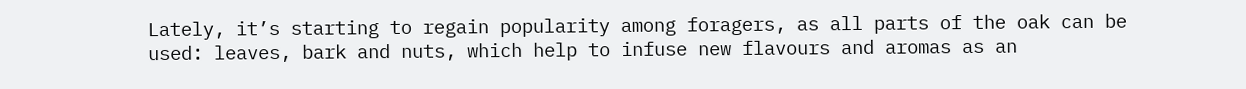Lately, it’s starting to regain popularity among foragers, as all parts of the oak can be used: leaves, bark and nuts, which help to infuse new flavours and aromas as an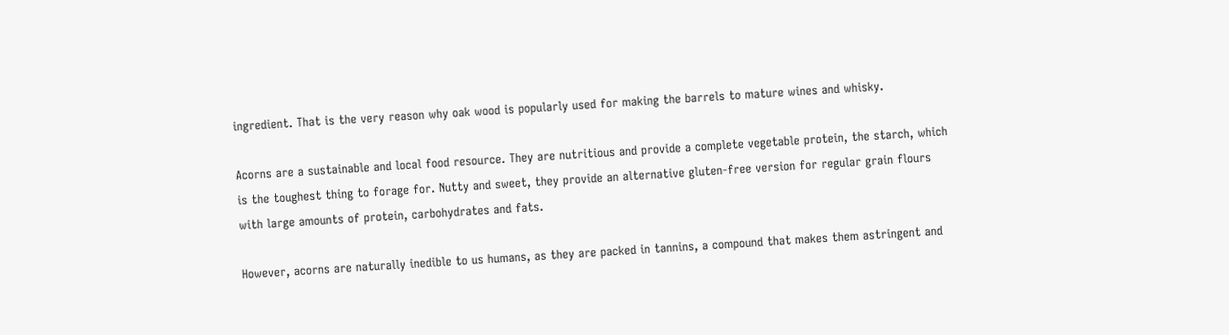ingredient. That is the very reason why oak wood is popularly used for making the barrels to mature wines and whisky.

Acorns are a sustainable and local food resource. They are nutritious and provide a complete vegetable protein, the starch, which is the toughest thing to forage for. Nutty and sweet, they provide an alternative gluten-free version for regular grain flours with large amounts of protein, carbohydrates and fats.

However, acorns are naturally inedible to us humans, as they are packed in tannins, a compound that makes them astringent and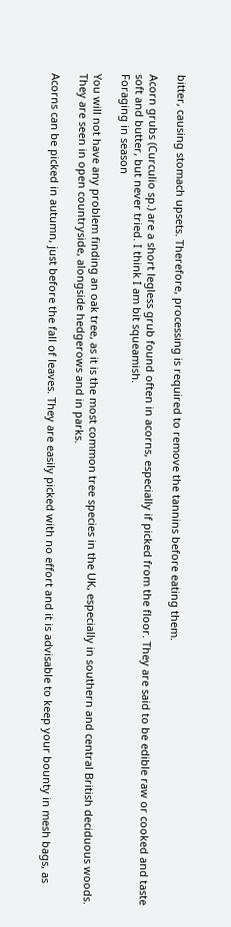bitter, causing stomach upsets. Therefore, processing is required to remove the tannins before eating them.

Acorn grubs (Curculio sp.) are a short legless grub found often in acorns, especially if picked from the floor. They are said to be edible raw or cooked and taste soft and butter, but never tried. I think I am bit squeamish.
Foraging in season

You will not have any problem finding an oak tree, as it is the most common tree species in the UK, especially in southern and central British deciduous woods. They are seen in open countryside, alongside hedgerows and in parks.

Acorns can be picked in autumn, just before the fall of leaves. They are easily picked with no effort and it is advisable to keep your bounty in mesh bags, as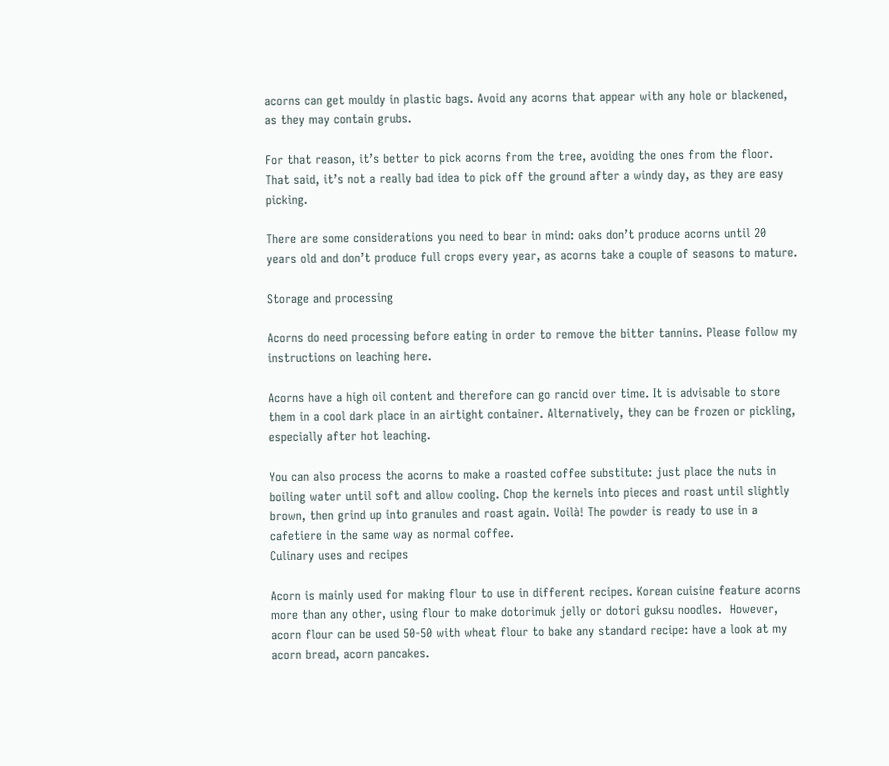acorns can get mouldy in plastic bags. Avoid any acorns that appear with any hole or blackened, as they may contain grubs.

For that reason, it’s better to pick acorns from the tree, avoiding the ones from the floor. That said, it’s not a really bad idea to pick off the ground after a windy day, as they are easy picking.

There are some considerations you need to bear in mind: oaks don’t produce acorns until 20 years old and don’t produce full crops every year, as acorns take a couple of seasons to mature.

Storage and processing

Acorns do need processing before eating in order to remove the bitter tannins. Please follow my instructions on leaching here.

Acorns have a high oil content and therefore can go rancid over time. It is advisable to store them in a cool dark place in an airtight container. Alternatively, they can be frozen or pickling, especially after hot leaching.

You can also process the acorns to make a roasted coffee substitute: just place the nuts in boiling water until soft and allow cooling. Chop the kernels into pieces and roast until slightly brown, then grind up into granules and roast again. Voilà! The powder is ready to use in a cafetiere in the same way as normal coffee.
Culinary uses and recipes

Acorn is mainly used for making flour to use in different recipes. Korean cuisine feature acorns more than any other, using flour to make dotorimuk jelly or dotori guksu noodles.  However, acorn flour can be used 50-50 with wheat flour to bake any standard recipe: have a look at my acorn bread, acorn pancakes.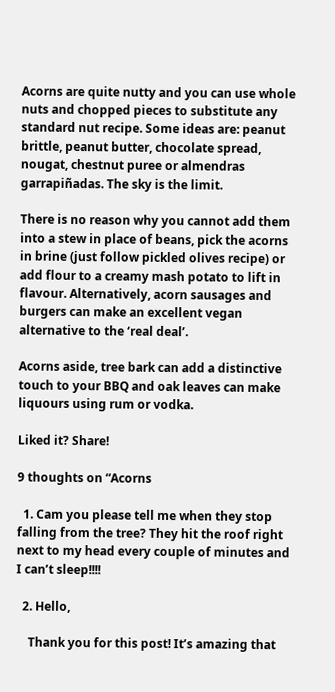Acorns are quite nutty and you can use whole nuts and chopped pieces to substitute any standard nut recipe. Some ideas are: peanut brittle, peanut butter, chocolate spread, nougat, chestnut puree or almendras garrapiñadas. The sky is the limit.

There is no reason why you cannot add them into a stew in place of beans, pick the acorns in brine (just follow pickled olives recipe) or add flour to a creamy mash potato to lift in flavour. Alternatively, acorn sausages and burgers can make an excellent vegan alternative to the ‘real deal’.

Acorns aside, tree bark can add a distinctive touch to your BBQ and oak leaves can make liquours using rum or vodka.

Liked it? Share!

9 thoughts on “Acorns

  1. Cam you please tell me when they stop falling from the tree? They hit the roof right next to my head every couple of minutes and I can’t sleep!!!!

  2. Hello,

    Thank you for this post! It’s amazing that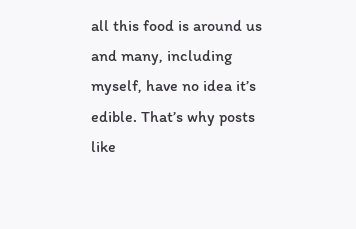all this food is around us and many, including myself, have no idea it’s edible. That’s why posts like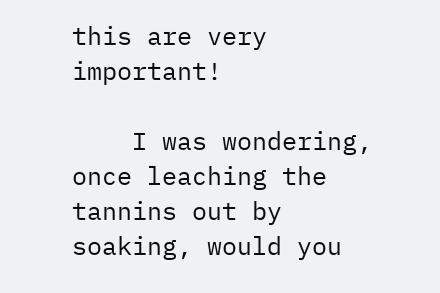this are very important!

    I was wondering, once leaching the tannins out by soaking, would you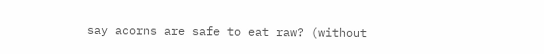say acorns are safe to eat raw? (without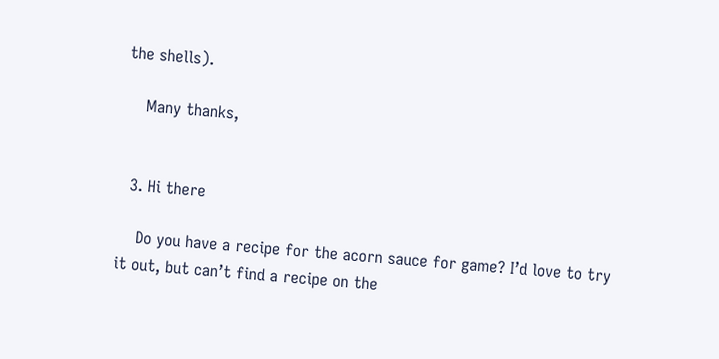the shells).

    Many thanks,


  3. Hi there

    Do you have a recipe for the acorn sauce for game? I’d love to try it out, but can’t find a recipe on the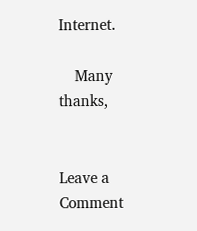Internet.

    Many thanks,


Leave a Comment